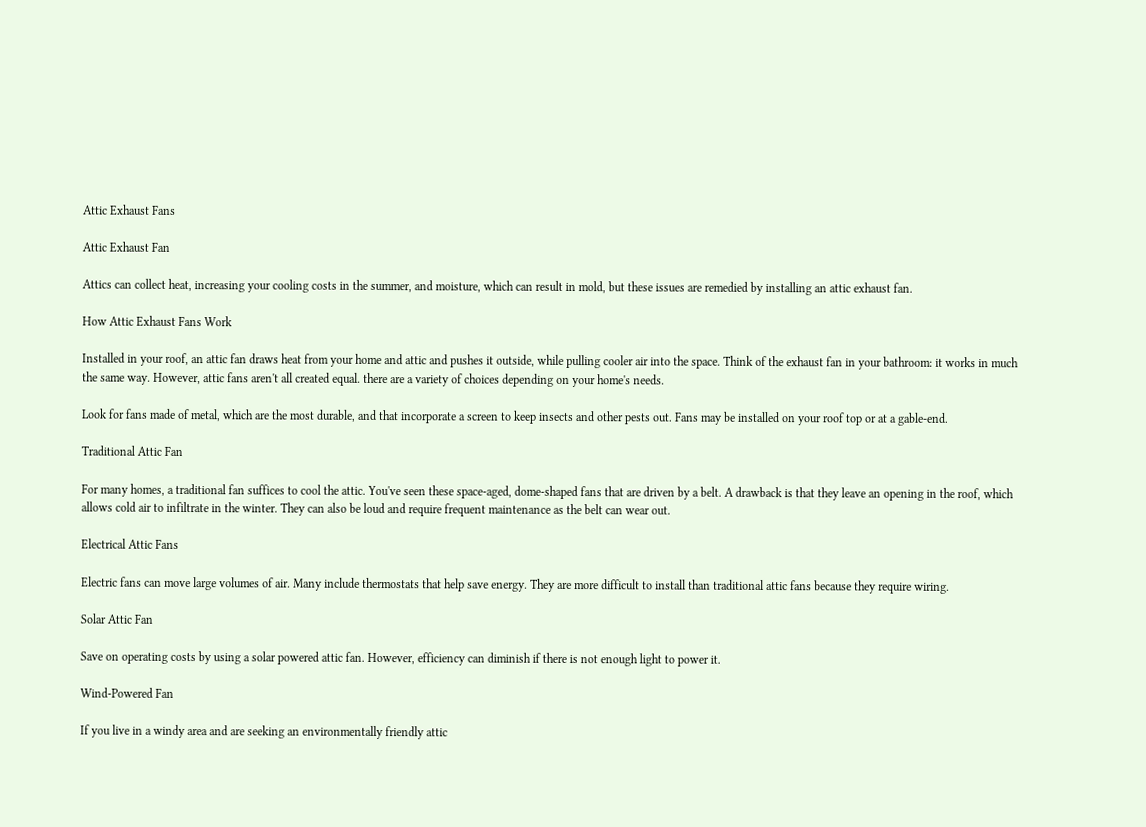Attic Exhaust Fans

Attic Exhaust Fan

Attics can collect heat, increasing your cooling costs in the summer, and moisture, which can result in mold, but these issues are remedied by installing an attic exhaust fan.

How Attic Exhaust Fans Work

Installed in your roof, an attic fan draws heat from your home and attic and pushes it outside, while pulling cooler air into the space. Think of the exhaust fan in your bathroom: it works in much the same way. However, attic fans aren't all created equal. there are a variety of choices depending on your home's needs.

Look for fans made of metal, which are the most durable, and that incorporate a screen to keep insects and other pests out. Fans may be installed on your roof top or at a gable-end.

Traditional Attic Fan

For many homes, a traditional fan suffices to cool the attic. You've seen these space-aged, dome-shaped fans that are driven by a belt. A drawback is that they leave an opening in the roof, which allows cold air to infiltrate in the winter. They can also be loud and require frequent maintenance as the belt can wear out.

Electrical Attic Fans

Electric fans can move large volumes of air. Many include thermostats that help save energy. They are more difficult to install than traditional attic fans because they require wiring.

Solar Attic Fan

Save on operating costs by using a solar powered attic fan. However, efficiency can diminish if there is not enough light to power it.

Wind-Powered Fan

If you live in a windy area and are seeking an environmentally friendly attic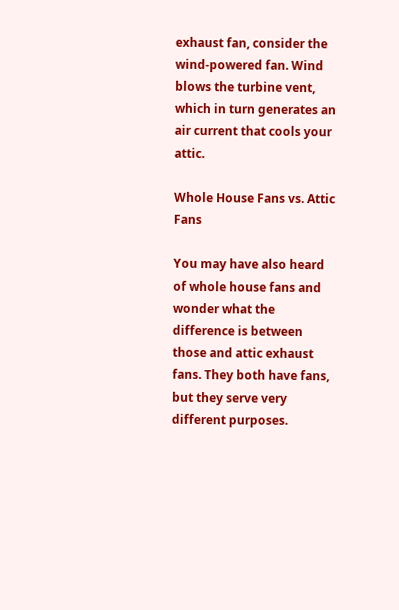exhaust fan, consider the wind-powered fan. Wind blows the turbine vent, which in turn generates an air current that cools your attic.

Whole House Fans vs. Attic Fans

You may have also heard of whole house fans and wonder what the difference is between those and attic exhaust fans. They both have fans, but they serve very different purposes.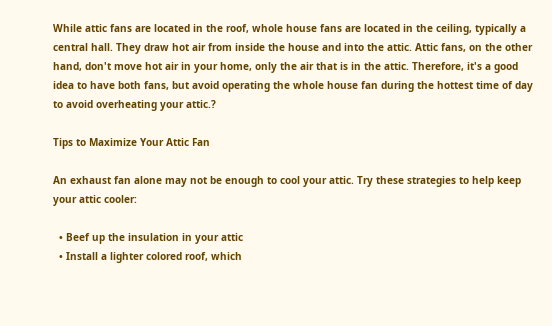While attic fans are located in the roof, whole house fans are located in the ceiling, typically a central hall. They draw hot air from inside the house and into the attic. Attic fans, on the other hand, don't move hot air in your home, only the air that is in the attic. Therefore, it's a good idea to have both fans, but avoid operating the whole house fan during the hottest time of day to avoid overheating your attic.?

Tips to Maximize Your Attic Fan

An exhaust fan alone may not be enough to cool your attic. Try these strategies to help keep your attic cooler:

  • Beef up the insulation in your attic
  • Install a lighter colored roof, which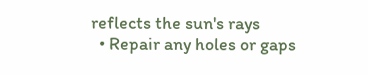reflects the sun's rays
  • Repair any holes or gaps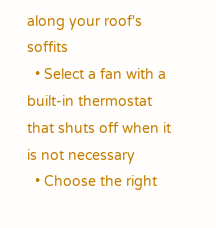along your roof's soffits
  • Select a fan with a built-in thermostat that shuts off when it is not necessary
  • Choose the right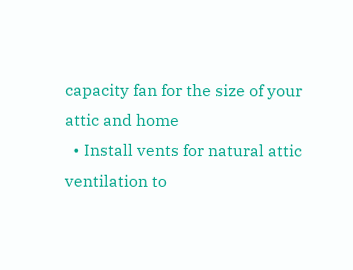capacity fan for the size of your attic and home
  • Install vents for natural attic ventilation to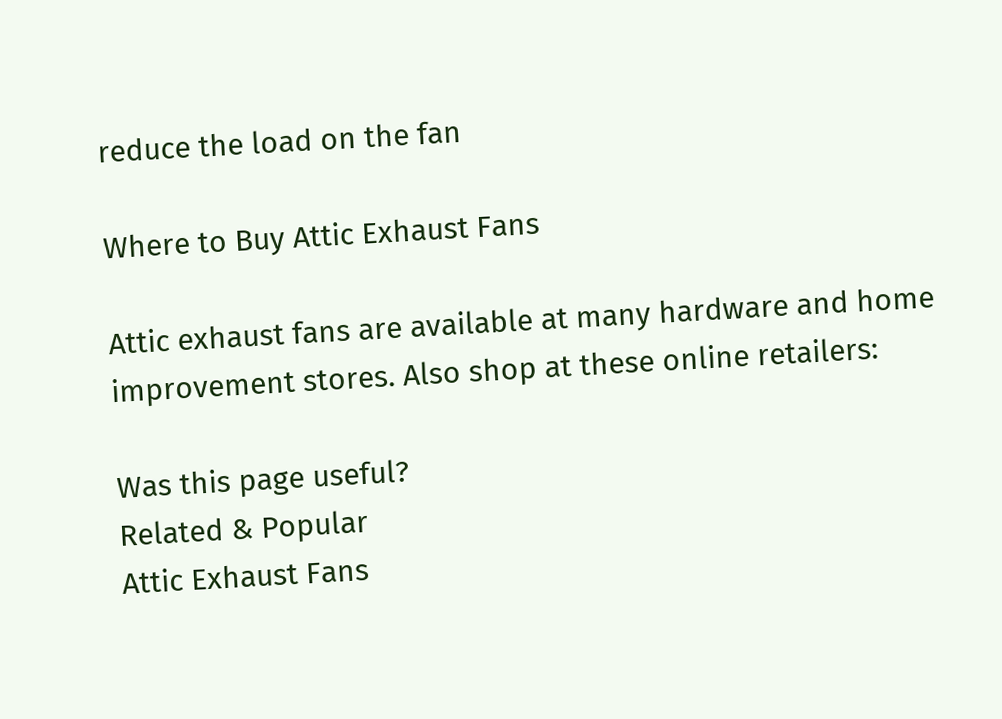reduce the load on the fan

Where to Buy Attic Exhaust Fans

Attic exhaust fans are available at many hardware and home improvement stores. Also shop at these online retailers:

Was this page useful?
Related & Popular
Attic Exhaust Fans